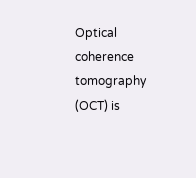Optical coherence tomography (OCT) is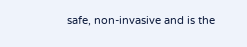safe, non-invasive and is the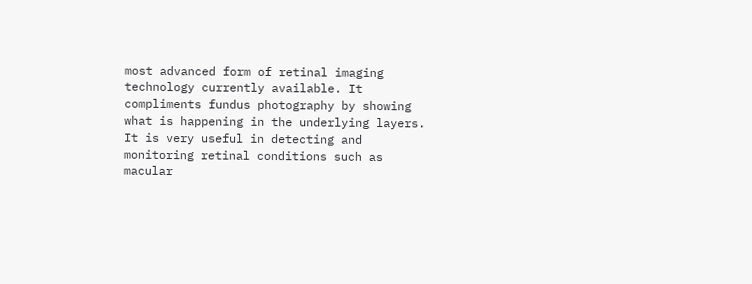most advanced form of retinal imaging technology currently available. It compliments fundus photography by showing what is happening in the underlying layers.  It is very useful in detecting and monitoring retinal conditions such as macular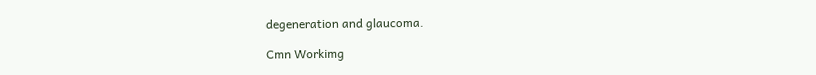degeneration and glaucoma.

Cmn Workimg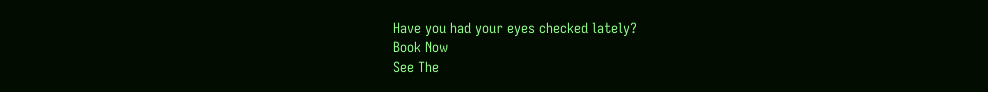Have you had your eyes checked lately?
Book Now
See The